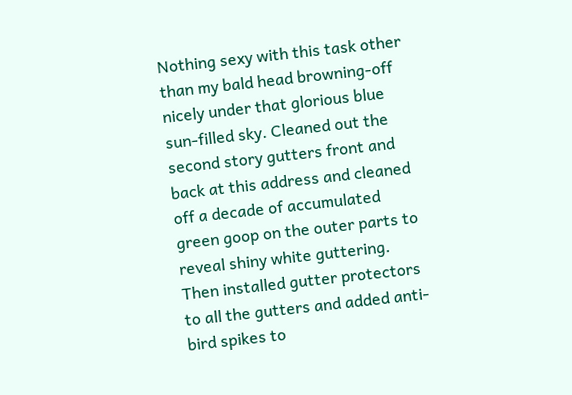Nothing sexy with this task other than my bald head browning-off nicely under that glorious blue sun-filled sky. Cleaned out the second story gutters front and back at this address and cleaned off a decade of accumulated green goop on the outer parts to reveal shiny white guttering. Then installed gutter protectors to all the gutters and added anti-bird spikes to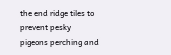the end ridge tiles to prevent pesky pigeons perching and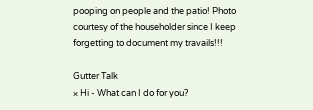pooping on people and the patio! Photo courtesy of the householder since I keep forgetting to document my travails!!!

Gutter Talk
× Hi - What can I do for you?